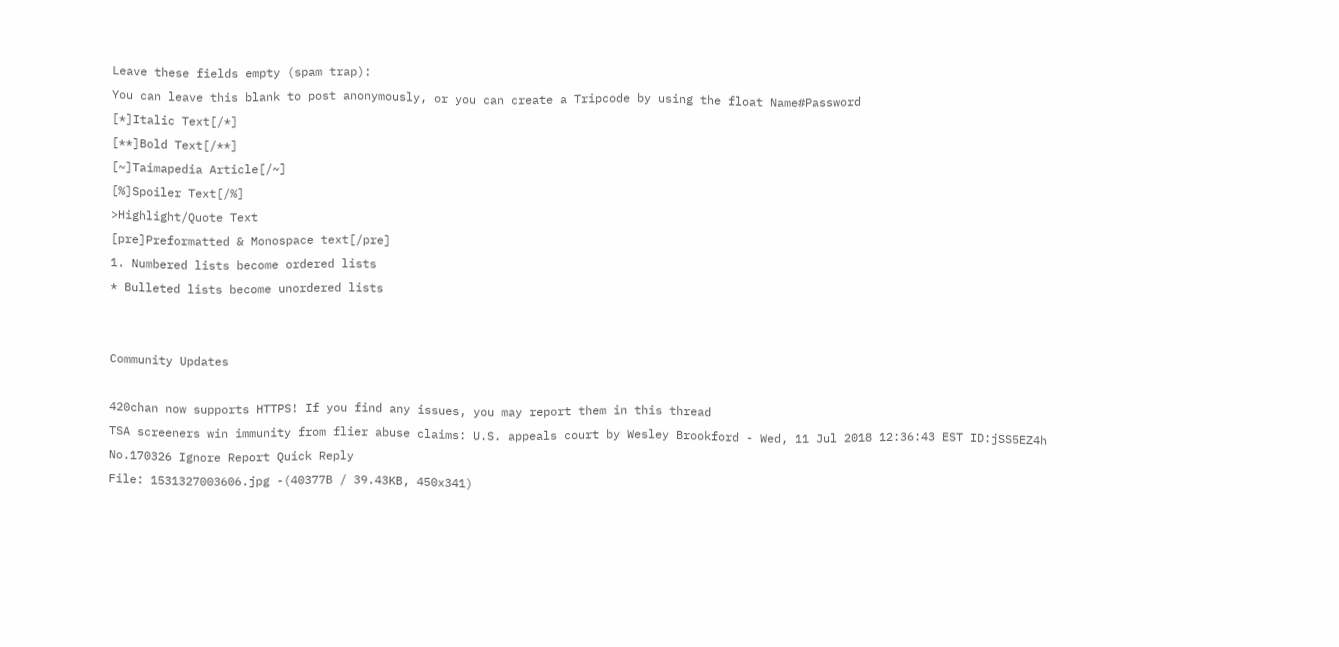Leave these fields empty (spam trap):
You can leave this blank to post anonymously, or you can create a Tripcode by using the float Name#Password
[*]Italic Text[/*]
[**]Bold Text[/**]
[~]Taimapedia Article[/~]
[%]Spoiler Text[/%]
>Highlight/Quote Text
[pre]Preformatted & Monospace text[/pre]
1. Numbered lists become ordered lists
* Bulleted lists become unordered lists


Community Updates

420chan now supports HTTPS! If you find any issues, you may report them in this thread
TSA screeners win immunity from flier abuse claims: U.S. appeals court by Wesley Brookford - Wed, 11 Jul 2018 12:36:43 EST ID:jSS5EZ4h No.170326 Ignore Report Quick Reply
File: 1531327003606.jpg -(40377B / 39.43KB, 450x341)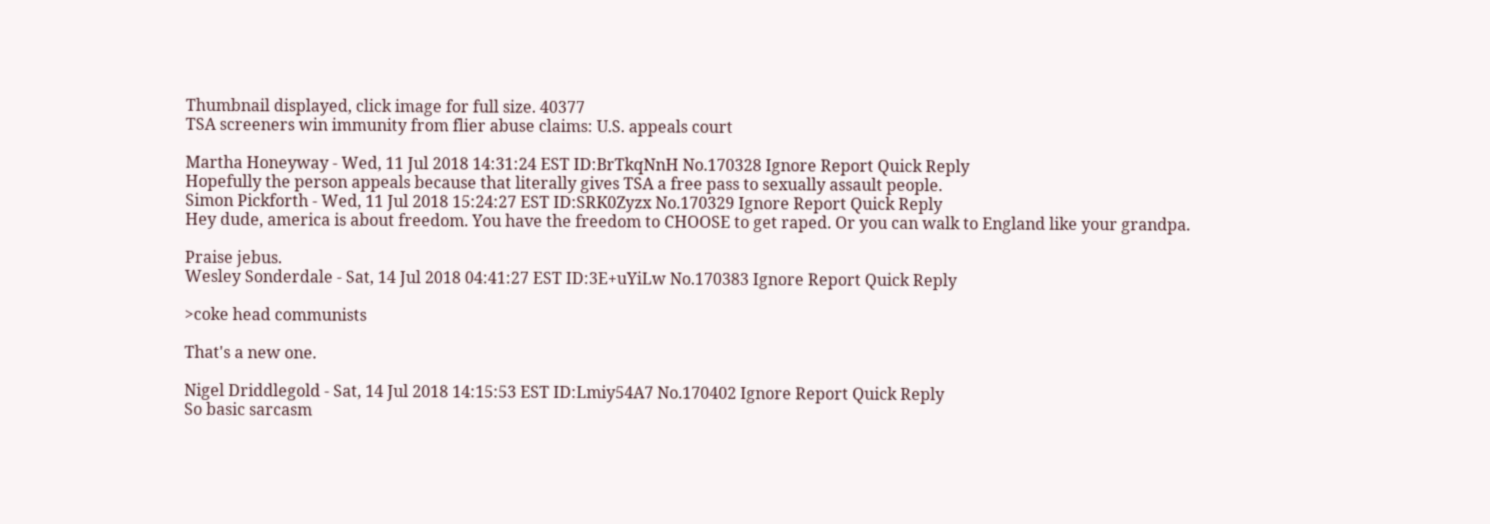Thumbnail displayed, click image for full size. 40377
TSA screeners win immunity from flier abuse claims: U.S. appeals court

Martha Honeyway - Wed, 11 Jul 2018 14:31:24 EST ID:BrTkqNnH No.170328 Ignore Report Quick Reply
Hopefully the person appeals because that literally gives TSA a free pass to sexually assault people.
Simon Pickforth - Wed, 11 Jul 2018 15:24:27 EST ID:SRK0Zyzx No.170329 Ignore Report Quick Reply
Hey dude, america is about freedom. You have the freedom to CHOOSE to get raped. Or you can walk to England like your grandpa.

Praise jebus.
Wesley Sonderdale - Sat, 14 Jul 2018 04:41:27 EST ID:3E+uYiLw No.170383 Ignore Report Quick Reply

>coke head communists

That's a new one.

Nigel Driddlegold - Sat, 14 Jul 2018 14:15:53 EST ID:Lmiy54A7 No.170402 Ignore Report Quick Reply
So basic sarcasm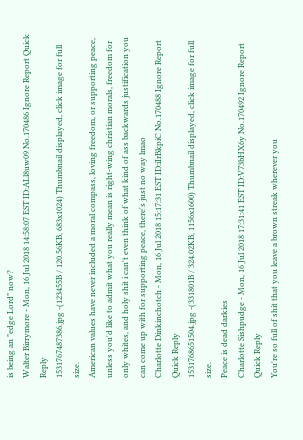is being an "edge Lord" now?
Walter Birrymore - Mon, 16 Jul 2018 14:58:07 EST ID:ALl8uw09 No.170486 Ignore Report Quick Reply
1531767487386.jpg -(123455B / 120.56KB, 683x1024) Thumbnail displayed, click image for full size.
American values have never included a moral compass, loving freedom, or supporting peace, unless you'd like to admit what you really mean is right-wing christian morals, freedom for only whites, and holy shit i can't even think of what kind of ass backwards justification you can come up with for supporting peace, there's just no way lmao
Charlotte Dinkinchotch - Mon, 16 Jul 2018 15:17:31 EST ID:iIrBkpiC No.170488 Ignore Report Quick Reply
1531768651504.jpg -(331801B / 324.02KB, 1156x1600) Thumbnail displayed, click image for full size.
Peace is dead darkies
Charlotte Sishpudge - Mon, 16 Jul 2018 17:31:41 EST ID:V73bHX6y No.170492 Ignore Report Quick Reply
You're so full of shit that you leave a brown streak wherever you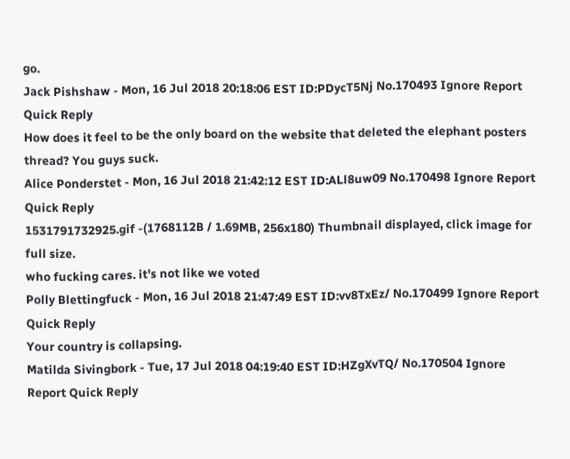go.
Jack Pishshaw - Mon, 16 Jul 2018 20:18:06 EST ID:PDycT5Nj No.170493 Ignore Report Quick Reply
How does it feel to be the only board on the website that deleted the elephant posters thread? You guys suck.
Alice Ponderstet - Mon, 16 Jul 2018 21:42:12 EST ID:ALl8uw09 No.170498 Ignore Report Quick Reply
1531791732925.gif -(1768112B / 1.69MB, 256x180) Thumbnail displayed, click image for full size.
who fucking cares. it's not like we voted
Polly Blettingfuck - Mon, 16 Jul 2018 21:47:49 EST ID:vv8TxEz/ No.170499 Ignore Report Quick Reply
Your country is collapsing.
Matilda Sivingbork - Tue, 17 Jul 2018 04:19:40 EST ID:HZgXvTQ/ No.170504 Ignore Report Quick Reply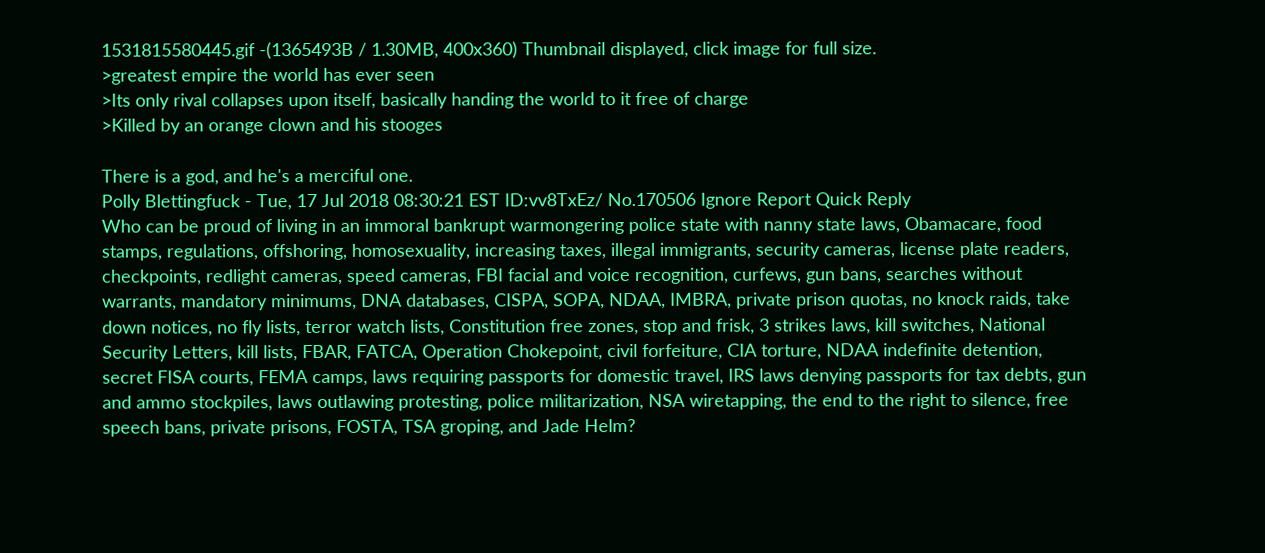1531815580445.gif -(1365493B / 1.30MB, 400x360) Thumbnail displayed, click image for full size.
>greatest empire the world has ever seen
>Its only rival collapses upon itself, basically handing the world to it free of charge
>Killed by an orange clown and his stooges

There is a god, and he's a merciful one.
Polly Blettingfuck - Tue, 17 Jul 2018 08:30:21 EST ID:vv8TxEz/ No.170506 Ignore Report Quick Reply
Who can be proud of living in an immoral bankrupt warmongering police state with nanny state laws, Obamacare, food stamps, regulations, offshoring, homosexuality, increasing taxes, illegal immigrants, security cameras, license plate readers, checkpoints, redlight cameras, speed cameras, FBI facial and voice recognition, curfews, gun bans, searches without warrants, mandatory minimums, DNA databases, CISPA, SOPA, NDAA, IMBRA, private prison quotas, no knock raids, take down notices, no fly lists, terror watch lists, Constitution free zones, stop and frisk, 3 strikes laws, kill switches, National Security Letters, kill lists, FBAR, FATCA, Operation Chokepoint, civil forfeiture, CIA torture, NDAA indefinite detention, secret FISA courts, FEMA camps, laws requiring passports for domestic travel, IRS laws denying passports for tax debts, gun and ammo stockpiles, laws outlawing protesting, police militarization, NSA wiretapping, the end to the right to silence, free speech bans, private prisons, FOSTA, TSA groping, and Jade Helm?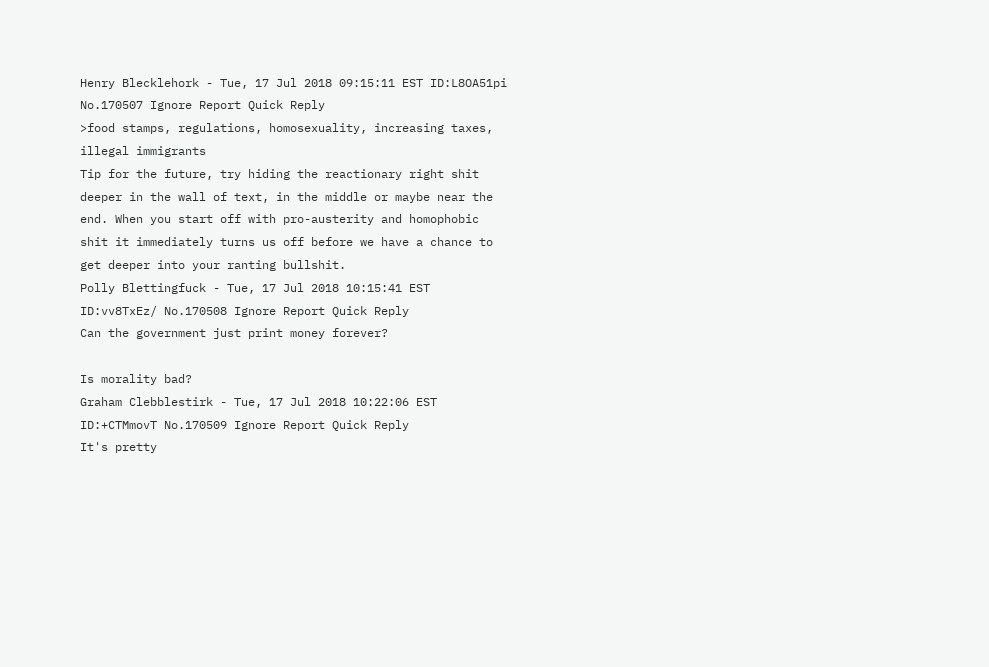Henry Blecklehork - Tue, 17 Jul 2018 09:15:11 EST ID:L8OA51pi No.170507 Ignore Report Quick Reply
>food stamps, regulations, homosexuality, increasing taxes, illegal immigrants
Tip for the future, try hiding the reactionary right shit deeper in the wall of text, in the middle or maybe near the end. When you start off with pro-austerity and homophobic shit it immediately turns us off before we have a chance to get deeper into your ranting bullshit.
Polly Blettingfuck - Tue, 17 Jul 2018 10:15:41 EST ID:vv8TxEz/ No.170508 Ignore Report Quick Reply
Can the government just print money forever?

Is morality bad?
Graham Clebblestirk - Tue, 17 Jul 2018 10:22:06 EST ID:+CTMmovT No.170509 Ignore Report Quick Reply
It's pretty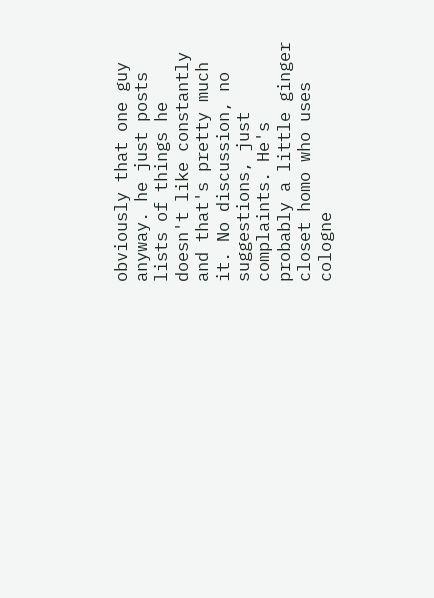obviously that one guy anyway. he just posts lists of things he doesn't like constantly and that's pretty much it. No discussion, no suggestions, just complaints. He's probably a little ginger closet homo who uses cologne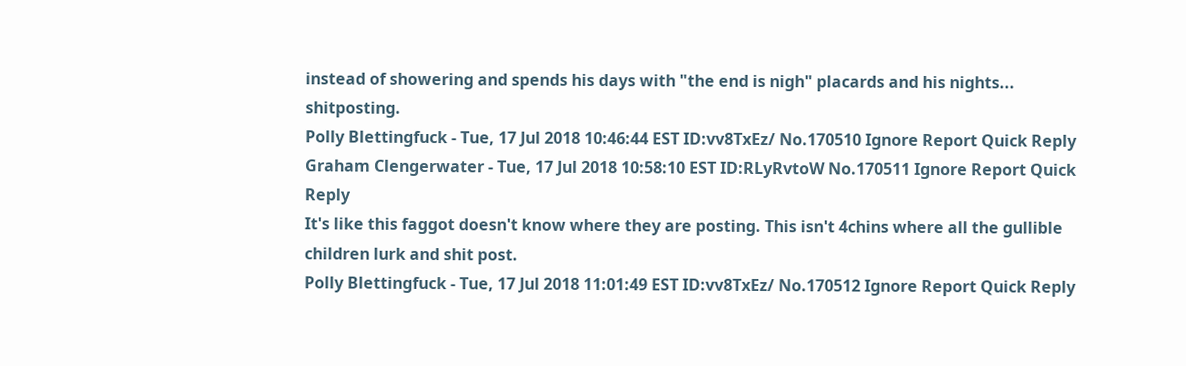instead of showering and spends his days with "the end is nigh" placards and his nights... shitposting.
Polly Blettingfuck - Tue, 17 Jul 2018 10:46:44 EST ID:vv8TxEz/ No.170510 Ignore Report Quick Reply
Graham Clengerwater - Tue, 17 Jul 2018 10:58:10 EST ID:RLyRvtoW No.170511 Ignore Report Quick Reply
It's like this faggot doesn't know where they are posting. This isn't 4chins where all the gullible children lurk and shit post.
Polly Blettingfuck - Tue, 17 Jul 2018 11:01:49 EST ID:vv8TxEz/ No.170512 Ignore Report Quick Reply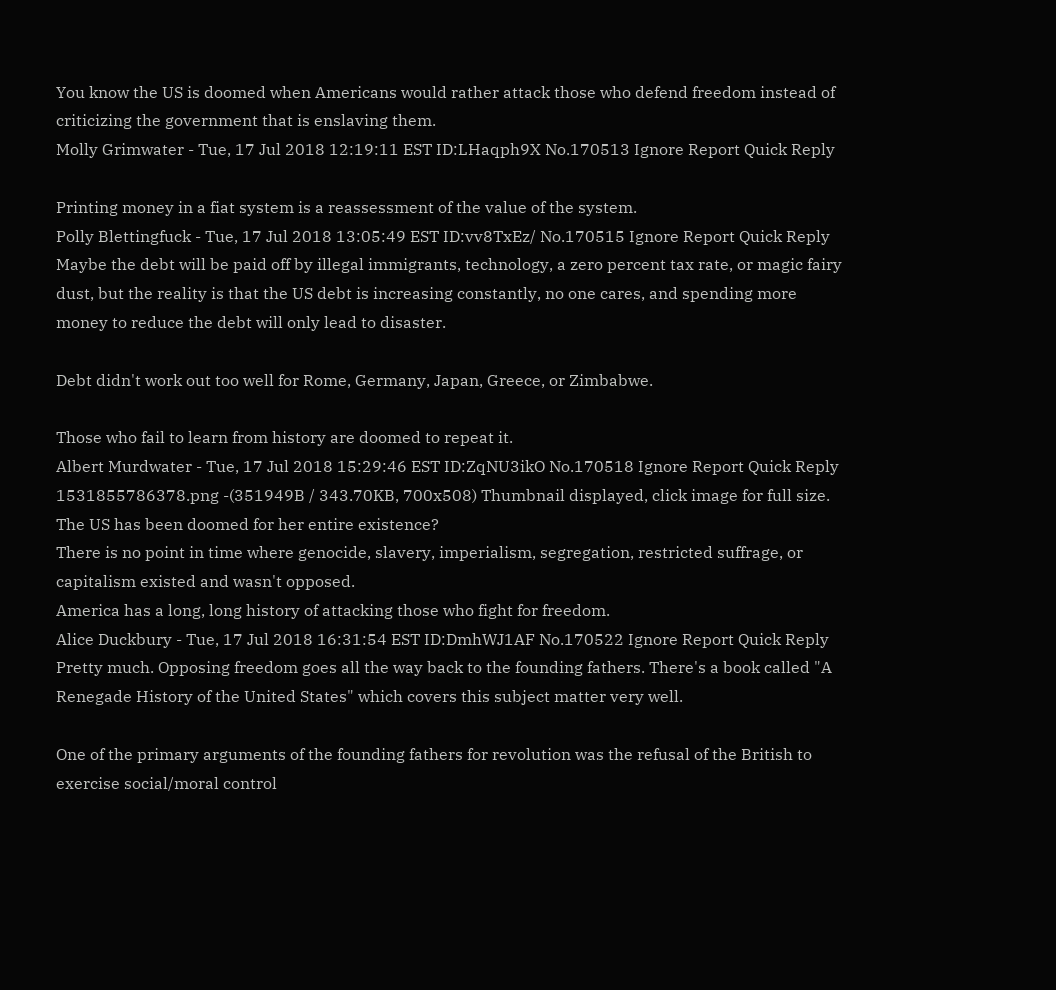You know the US is doomed when Americans would rather attack those who defend freedom instead of criticizing the government that is enslaving them.
Molly Grimwater - Tue, 17 Jul 2018 12:19:11 EST ID:LHaqph9X No.170513 Ignore Report Quick Reply

Printing money in a fiat system is a reassessment of the value of the system.
Polly Blettingfuck - Tue, 17 Jul 2018 13:05:49 EST ID:vv8TxEz/ No.170515 Ignore Report Quick Reply
Maybe the debt will be paid off by illegal immigrants, technology, a zero percent tax rate, or magic fairy dust, but the reality is that the US debt is increasing constantly, no one cares, and spending more money to reduce the debt will only lead to disaster.

Debt didn't work out too well for Rome, Germany, Japan, Greece, or Zimbabwe.

Those who fail to learn from history are doomed to repeat it.
Albert Murdwater - Tue, 17 Jul 2018 15:29:46 EST ID:ZqNU3ikO No.170518 Ignore Report Quick Reply
1531855786378.png -(351949B / 343.70KB, 700x508) Thumbnail displayed, click image for full size.
The US has been doomed for her entire existence?
There is no point in time where genocide, slavery, imperialism, segregation, restricted suffrage, or capitalism existed and wasn't opposed.
America has a long, long history of attacking those who fight for freedom.
Alice Duckbury - Tue, 17 Jul 2018 16:31:54 EST ID:DmhWJ1AF No.170522 Ignore Report Quick Reply
Pretty much. Opposing freedom goes all the way back to the founding fathers. There's a book called "A Renegade History of the United States" which covers this subject matter very well.

One of the primary arguments of the founding fathers for revolution was the refusal of the British to exercise social/moral control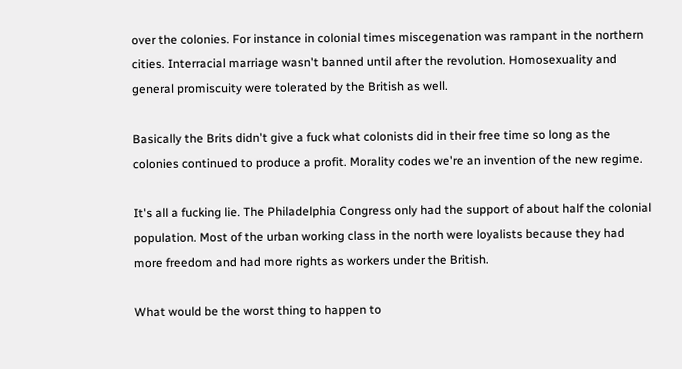over the colonies. For instance in colonial times miscegenation was rampant in the northern cities. Interracial marriage wasn't banned until after the revolution. Homosexuality and general promiscuity were tolerated by the British as well.

Basically the Brits didn't give a fuck what colonists did in their free time so long as the colonies continued to produce a profit. Morality codes we're an invention of the new regime.

It's all a fucking lie. The Philadelphia Congress only had the support of about half the colonial population. Most of the urban working class in the north were loyalists because they had more freedom and had more rights as workers under the British.

What would be the worst thing to happen to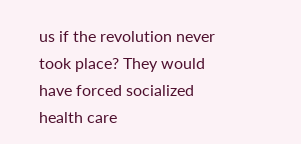us if the revolution never took place? They would have forced socialized health care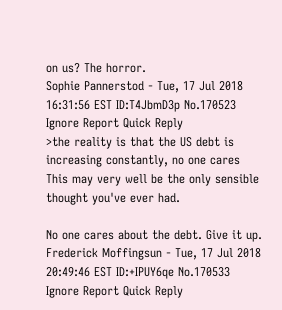on us? The horror.
Sophie Pannerstod - Tue, 17 Jul 2018 16:31:56 EST ID:T4JbmD3p No.170523 Ignore Report Quick Reply
>the reality is that the US debt is increasing constantly, no one cares
This may very well be the only sensible thought you've ever had.

No one cares about the debt. Give it up.
Frederick Moffingsun - Tue, 17 Jul 2018 20:49:46 EST ID:+IPUY6qe No.170533 Ignore Report Quick Reply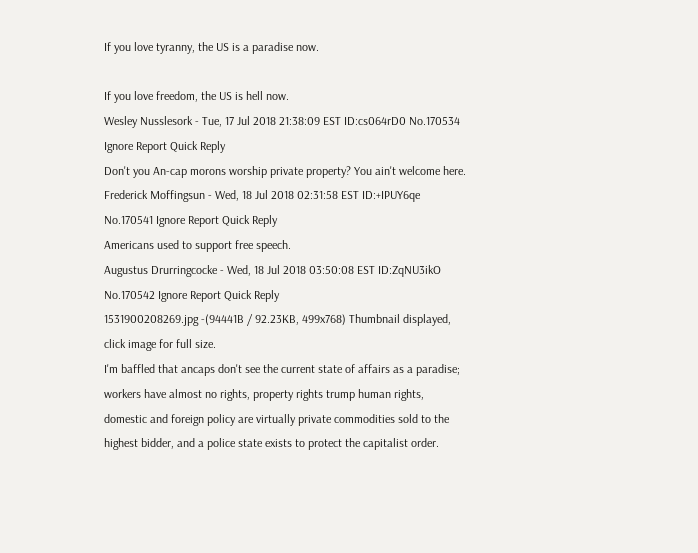If you love tyranny, the US is a paradise now.

If you love freedom, the US is hell now.
Wesley Nusslesork - Tue, 17 Jul 2018 21:38:09 EST ID:cs064rD0 No.170534 Ignore Report Quick Reply
Don't you An-cap morons worship private property? You ain't welcome here.
Frederick Moffingsun - Wed, 18 Jul 2018 02:31:58 EST ID:+IPUY6qe No.170541 Ignore Report Quick Reply
Americans used to support free speech.
Augustus Drurringcocke - Wed, 18 Jul 2018 03:50:08 EST ID:ZqNU3ikO No.170542 Ignore Report Quick Reply
1531900208269.jpg -(94441B / 92.23KB, 499x768) Thumbnail displayed, click image for full size.
I'm baffled that ancaps don't see the current state of affairs as a paradise; workers have almost no rights, property rights trump human rights, domestic and foreign policy are virtually private commodities sold to the highest bidder, and a police state exists to protect the capitalist order.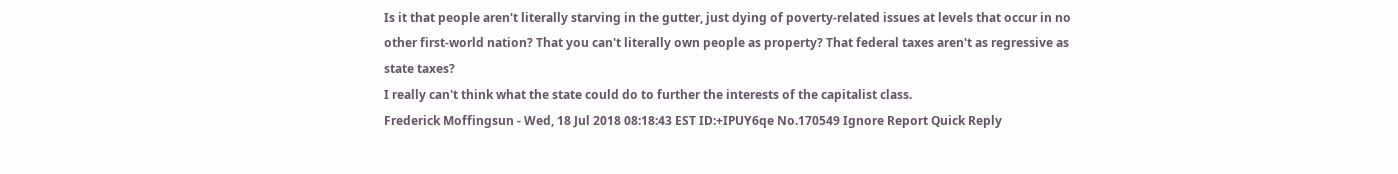Is it that people aren't literally starving in the gutter, just dying of poverty-related issues at levels that occur in no other first-world nation? That you can't literally own people as property? That federal taxes aren't as regressive as state taxes?
I really can't think what the state could do to further the interests of the capitalist class.
Frederick Moffingsun - Wed, 18 Jul 2018 08:18:43 EST ID:+IPUY6qe No.170549 Ignore Report Quick Reply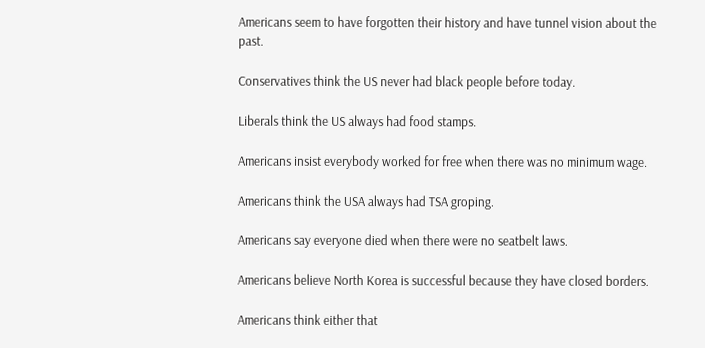Americans seem to have forgotten their history and have tunnel vision about the past.

Conservatives think the US never had black people before today.

Liberals think the US always had food stamps.

Americans insist everybody worked for free when there was no minimum wage.

Americans think the USA always had TSA groping.

Americans say everyone died when there were no seatbelt laws.

Americans believe North Korea is successful because they have closed borders.

Americans think either that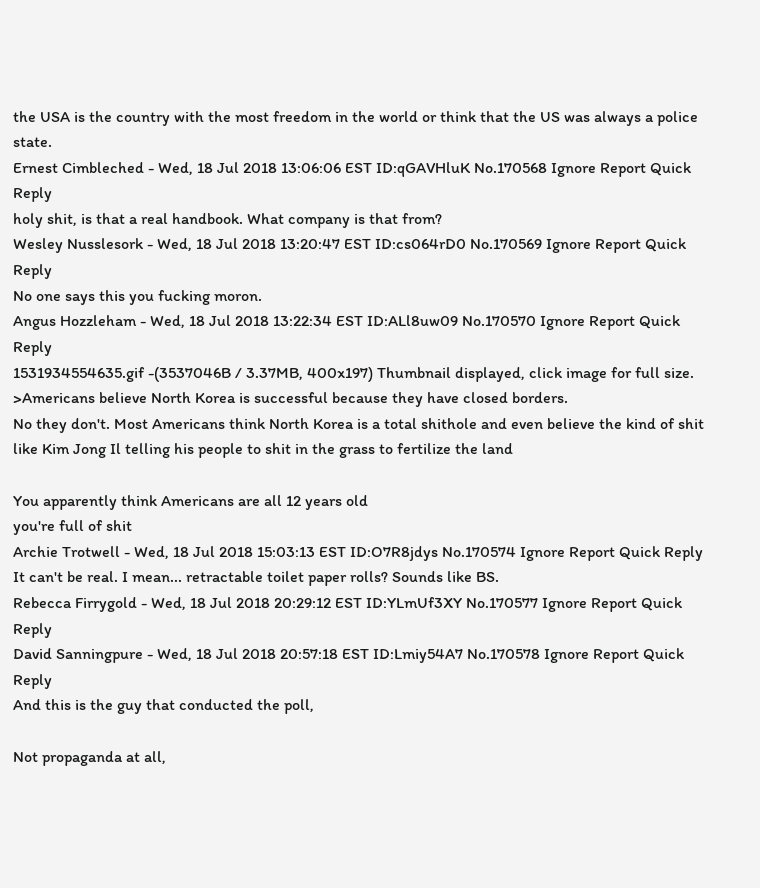the USA is the country with the most freedom in the world or think that the US was always a police state.
Ernest Cimbleched - Wed, 18 Jul 2018 13:06:06 EST ID:qGAVHluK No.170568 Ignore Report Quick Reply
holy shit, is that a real handbook. What company is that from?
Wesley Nusslesork - Wed, 18 Jul 2018 13:20:47 EST ID:cs064rD0 No.170569 Ignore Report Quick Reply
No one says this you fucking moron.
Angus Hozzleham - Wed, 18 Jul 2018 13:22:34 EST ID:ALl8uw09 No.170570 Ignore Report Quick Reply
1531934554635.gif -(3537046B / 3.37MB, 400x197) Thumbnail displayed, click image for full size.
>Americans believe North Korea is successful because they have closed borders.
No they don't. Most Americans think North Korea is a total shithole and even believe the kind of shit like Kim Jong Il telling his people to shit in the grass to fertilize the land

You apparently think Americans are all 12 years old
you're full of shit
Archie Trotwell - Wed, 18 Jul 2018 15:03:13 EST ID:O7R8jdys No.170574 Ignore Report Quick Reply
It can't be real. I mean... retractable toilet paper rolls? Sounds like BS.
Rebecca Firrygold - Wed, 18 Jul 2018 20:29:12 EST ID:YLmUf3XY No.170577 Ignore Report Quick Reply
David Sanningpure - Wed, 18 Jul 2018 20:57:18 EST ID:Lmiy54A7 No.170578 Ignore Report Quick Reply
And this is the guy that conducted the poll,

Not propaganda at all,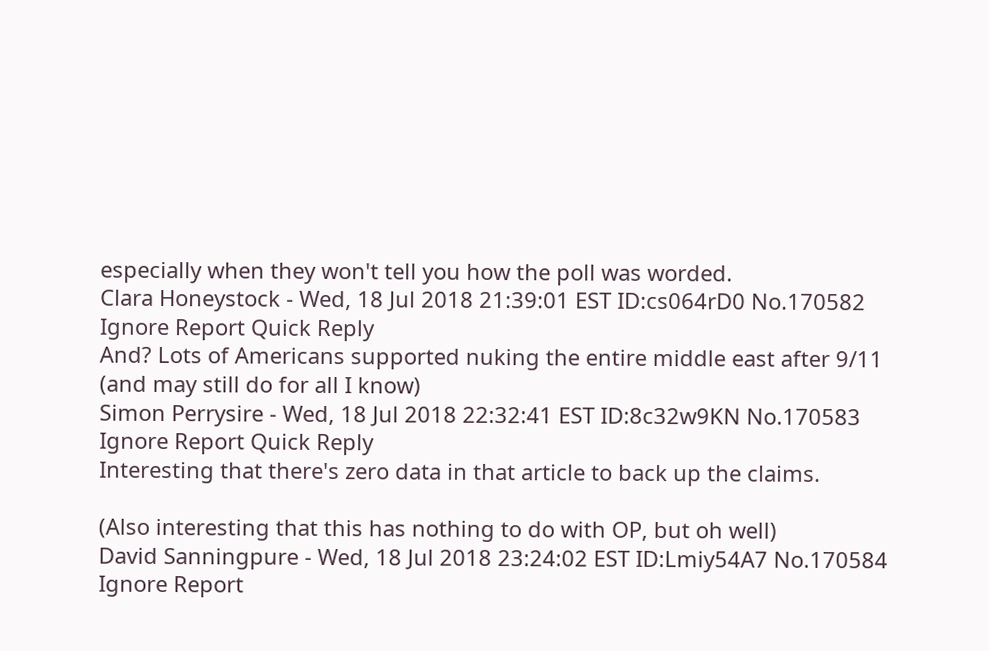especially when they won't tell you how the poll was worded.
Clara Honeystock - Wed, 18 Jul 2018 21:39:01 EST ID:cs064rD0 No.170582 Ignore Report Quick Reply
And? Lots of Americans supported nuking the entire middle east after 9/11 (and may still do for all I know)
Simon Perrysire - Wed, 18 Jul 2018 22:32:41 EST ID:8c32w9KN No.170583 Ignore Report Quick Reply
Interesting that there's zero data in that article to back up the claims.

(Also interesting that this has nothing to do with OP, but oh well)
David Sanningpure - Wed, 18 Jul 2018 23:24:02 EST ID:Lmiy54A7 No.170584 Ignore Report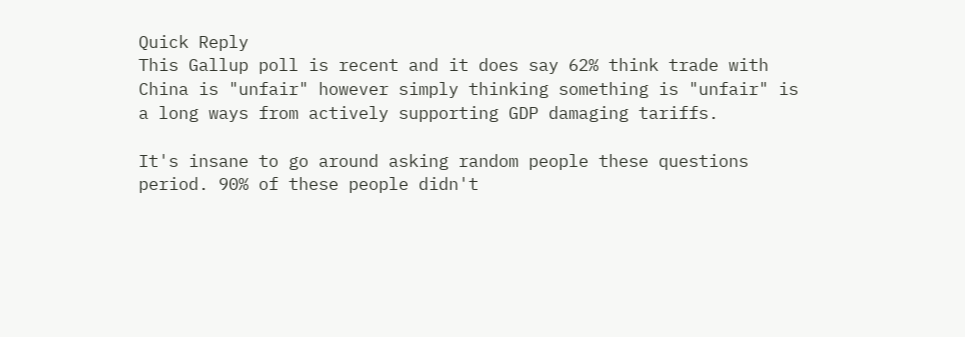Quick Reply
This Gallup poll is recent and it does say 62% think trade with China is "unfair" however simply thinking something is "unfair" is a long ways from actively supporting GDP damaging tariffs.

It's insane to go around asking random people these questions period. 90% of these people didn't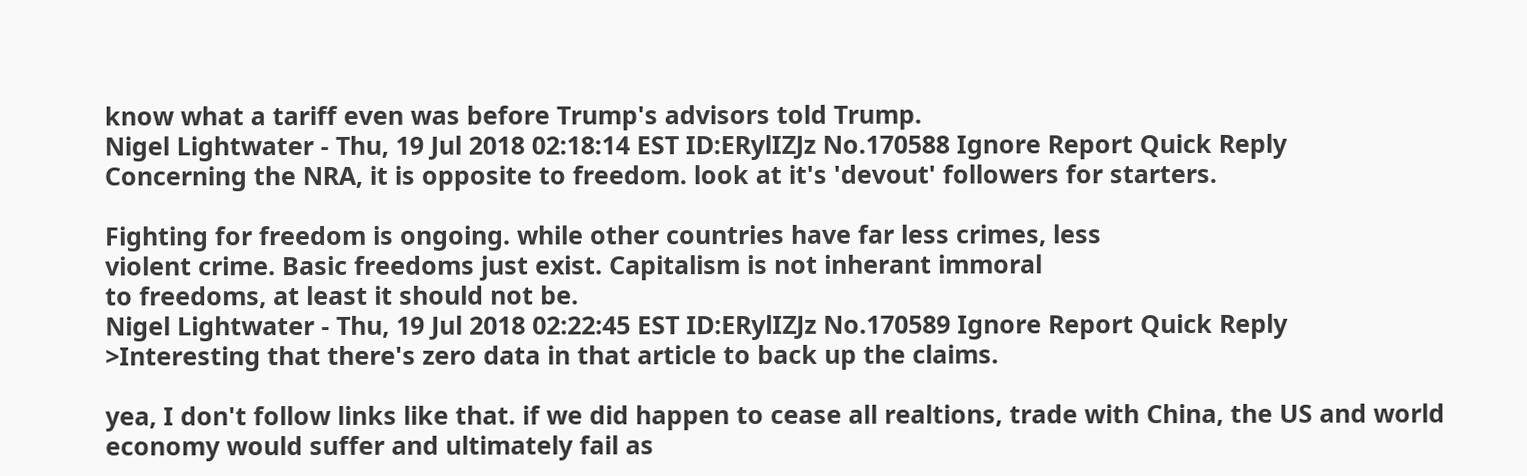know what a tariff even was before Trump's advisors told Trump.
Nigel Lightwater - Thu, 19 Jul 2018 02:18:14 EST ID:ERylIZJz No.170588 Ignore Report Quick Reply
Concerning the NRA, it is opposite to freedom. look at it's 'devout' followers for starters.

Fighting for freedom is ongoing. while other countries have far less crimes, less
violent crime. Basic freedoms just exist. Capitalism is not inherant immoral
to freedoms, at least it should not be.
Nigel Lightwater - Thu, 19 Jul 2018 02:22:45 EST ID:ERylIZJz No.170589 Ignore Report Quick Reply
>Interesting that there's zero data in that article to back up the claims.

yea, I don't follow links like that. if we did happen to cease all realtions, trade with China, the US and world economy would suffer and ultimately fail as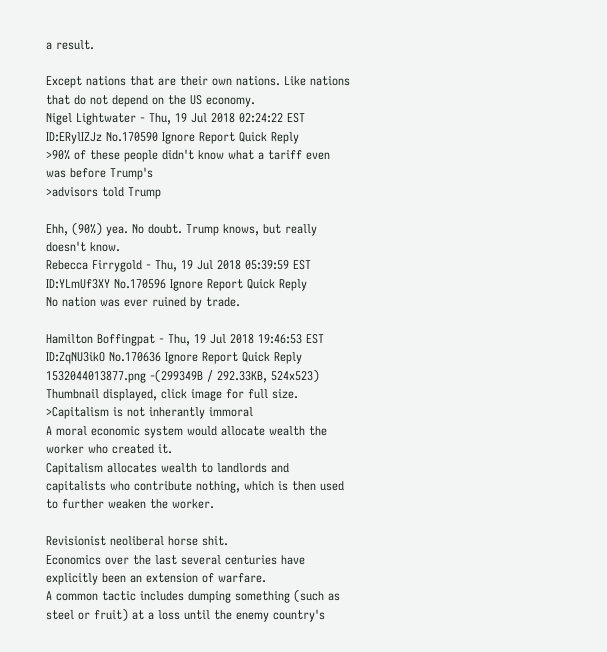a result.

Except nations that are their own nations. Like nations that do not depend on the US economy.
Nigel Lightwater - Thu, 19 Jul 2018 02:24:22 EST ID:ERylIZJz No.170590 Ignore Report Quick Reply
>90% of these people didn't know what a tariff even was before Trump's
>advisors told Trump

Ehh, (90%) yea. No doubt. Trump knows, but really doesn't know.
Rebecca Firrygold - Thu, 19 Jul 2018 05:39:59 EST ID:YLmUf3XY No.170596 Ignore Report Quick Reply
No nation was ever ruined by trade.

Hamilton Boffingpat - Thu, 19 Jul 2018 19:46:53 EST ID:ZqNU3ikO No.170636 Ignore Report Quick Reply
1532044013877.png -(299349B / 292.33KB, 524x523) Thumbnail displayed, click image for full size.
>Capitalism is not inherantly immoral
A moral economic system would allocate wealth the worker who created it.
Capitalism allocates wealth to landlords and capitalists who contribute nothing, which is then used to further weaken the worker.

Revisionist neoliberal horse shit.
Economics over the last several centuries have explicitly been an extension of warfare.
A common tactic includes dumping something (such as steel or fruit) at a loss until the enemy country's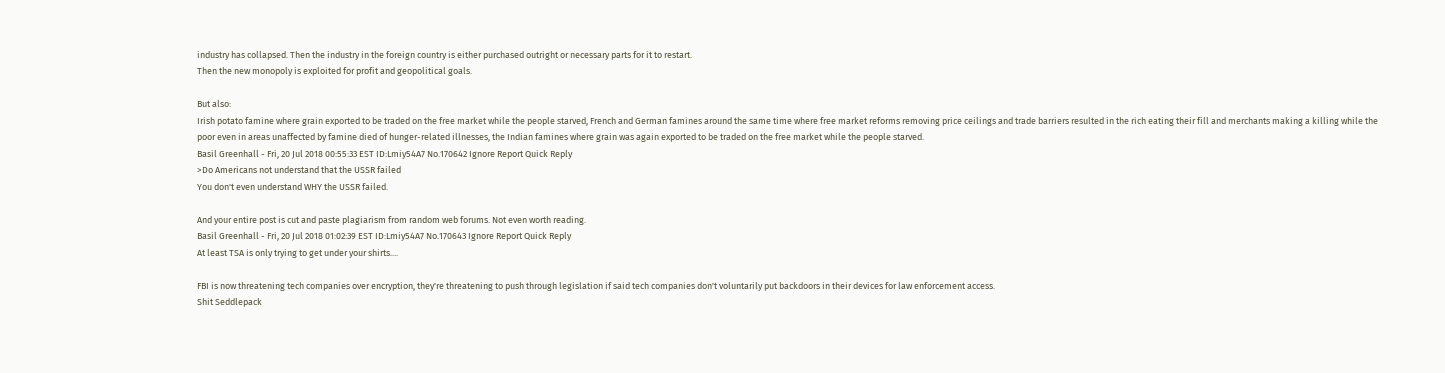industry has collapsed. Then the industry in the foreign country is either purchased outright or necessary parts for it to restart.
Then the new monopoly is exploited for profit and geopolitical goals.

But also:
Irish potato famine where grain exported to be traded on the free market while the people starved, French and German famines around the same time where free market reforms removing price ceilings and trade barriers resulted in the rich eating their fill and merchants making a killing while the poor even in areas unaffected by famine died of hunger-related illnesses, the Indian famines where grain was again exported to be traded on the free market while the people starved.
Basil Greenhall - Fri, 20 Jul 2018 00:55:33 EST ID:Lmiy54A7 No.170642 Ignore Report Quick Reply
>Do Americans not understand that the USSR failed
You don't even understand WHY the USSR failed.

And your entire post is cut and paste plagiarism from random web forums. Not even worth reading.
Basil Greenhall - Fri, 20 Jul 2018 01:02:39 EST ID:Lmiy54A7 No.170643 Ignore Report Quick Reply
At least TSA is only trying to get under your shirts....

FBI is now threatening tech companies over encryption, they're threatening to push through legislation if said tech companies don't voluntarily put backdoors in their devices for law enforcement access.
Shit Seddlepack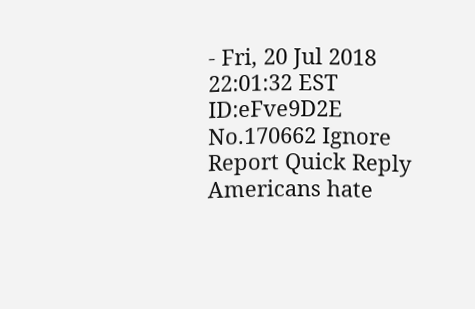- Fri, 20 Jul 2018 22:01:32 EST ID:eFve9D2E No.170662 Ignore Report Quick Reply
Americans hate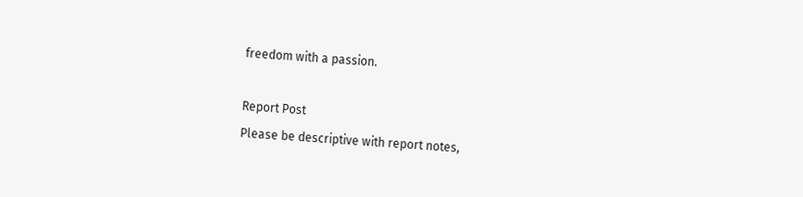freedom with a passion.

Report Post
Please be descriptive with report notes,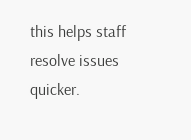this helps staff resolve issues quicker.